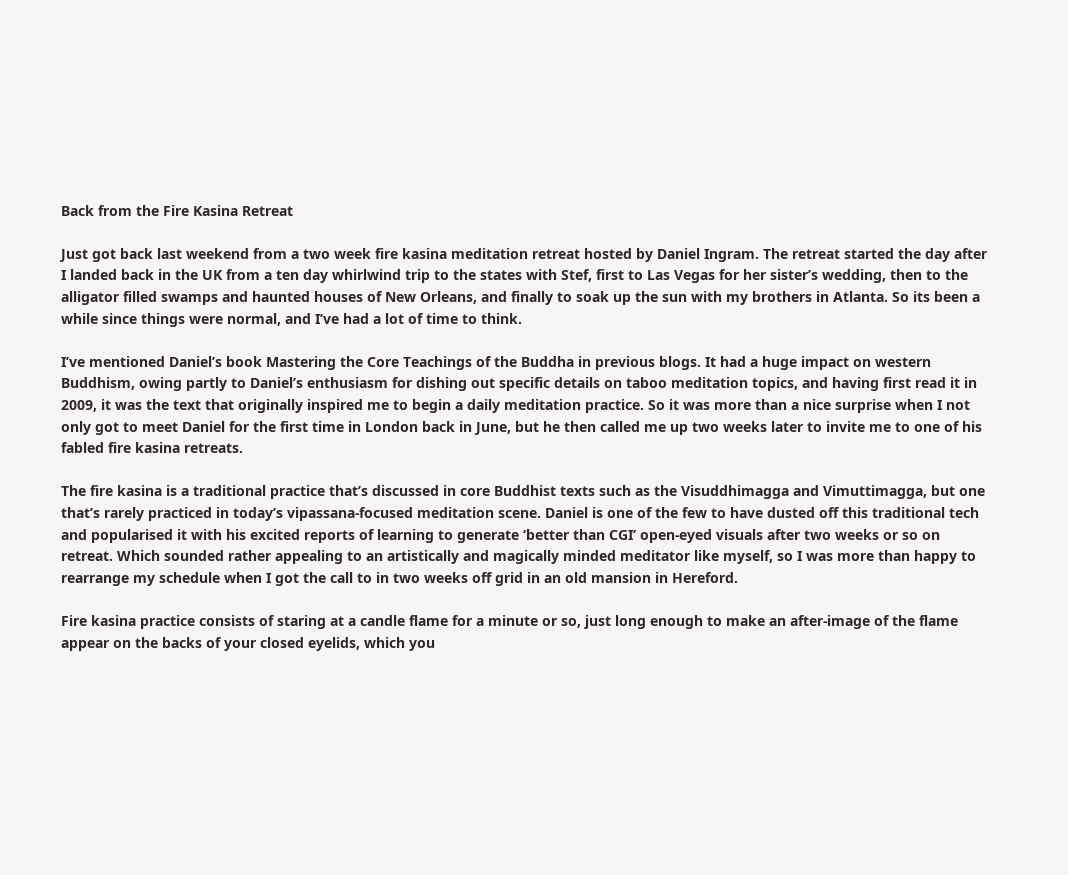Back from the Fire Kasina Retreat

Just got back last weekend from a two week fire kasina meditation retreat hosted by Daniel Ingram. The retreat started the day after I landed back in the UK from a ten day whirlwind trip to the states with Stef, first to Las Vegas for her sister’s wedding, then to the alligator filled swamps and haunted houses of New Orleans, and finally to soak up the sun with my brothers in Atlanta. So its been a while since things were normal, and I’ve had a lot of time to think.

I’ve mentioned Daniel’s book Mastering the Core Teachings of the Buddha in previous blogs. It had a huge impact on western Buddhism, owing partly to Daniel’s enthusiasm for dishing out specific details on taboo meditation topics, and having first read it in 2009, it was the text that originally inspired me to begin a daily meditation practice. So it was more than a nice surprise when I not only got to meet Daniel for the first time in London back in June, but he then called me up two weeks later to invite me to one of his fabled fire kasina retreats.

The fire kasina is a traditional practice that’s discussed in core Buddhist texts such as the Visuddhimagga and Vimuttimagga, but one that’s rarely practiced in today’s vipassana-focused meditation scene. Daniel is one of the few to have dusted off this traditional tech and popularised it with his excited reports of learning to generate ‘better than CGI’ open-eyed visuals after two weeks or so on retreat. Which sounded rather appealing to an artistically and magically minded meditator like myself, so I was more than happy to rearrange my schedule when I got the call to in two weeks off grid in an old mansion in Hereford.

Fire kasina practice consists of staring at a candle flame for a minute or so, just long enough to make an after-image of the flame appear on the backs of your closed eyelids, which you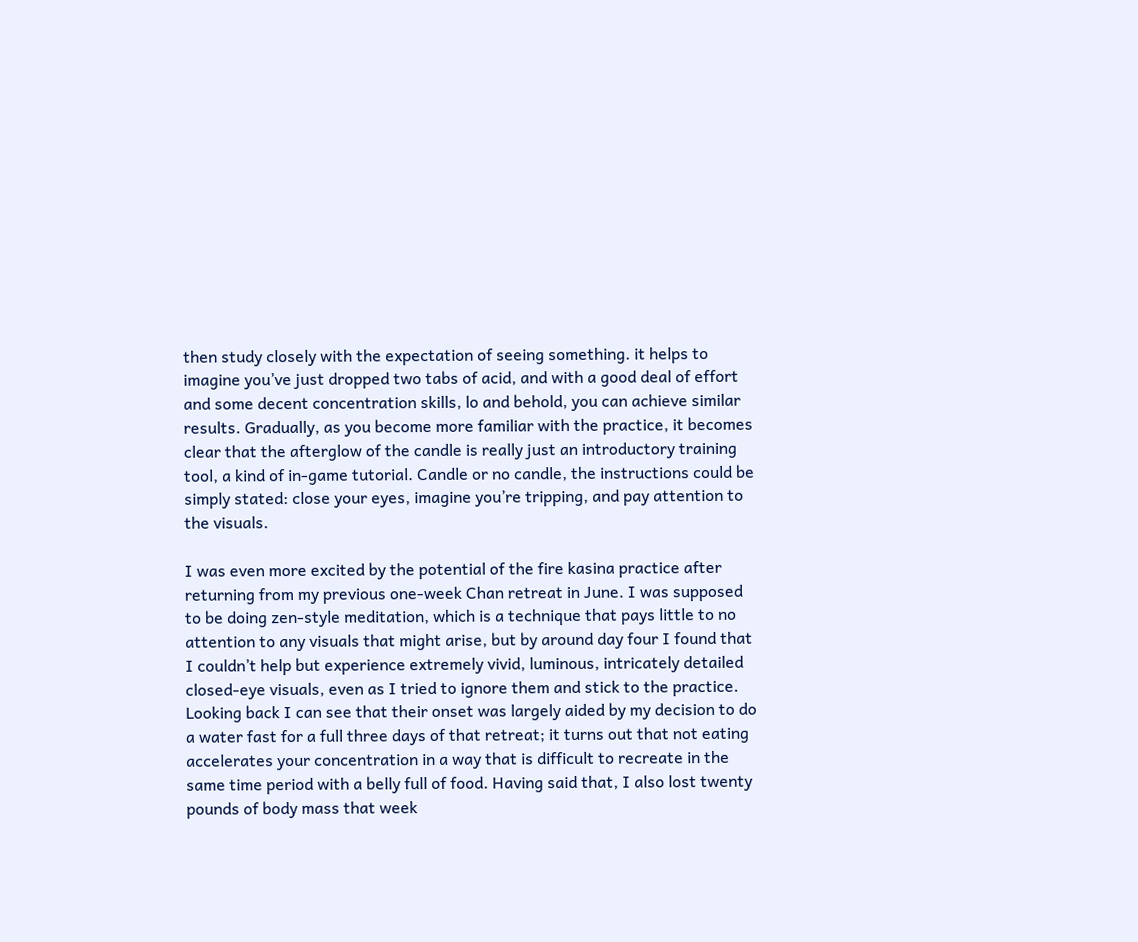then study closely with the expectation of seeing something. it helps to imagine you’ve just dropped two tabs of acid, and with a good deal of effort and some decent concentration skills, lo and behold, you can achieve similar results. Gradually, as you become more familiar with the practice, it becomes clear that the afterglow of the candle is really just an introductory training tool, a kind of in-game tutorial. Candle or no candle, the instructions could be simply stated: close your eyes, imagine you’re tripping, and pay attention to the visuals.

I was even more excited by the potential of the fire kasina practice after returning from my previous one-week Chan retreat in June. I was supposed to be doing zen-style meditation, which is a technique that pays little to no attention to any visuals that might arise, but by around day four I found that I couldn’t help but experience extremely vivid, luminous, intricately detailed closed-eye visuals, even as I tried to ignore them and stick to the practice. Looking back I can see that their onset was largely aided by my decision to do a water fast for a full three days of that retreat; it turns out that not eating accelerates your concentration in a way that is difficult to recreate in the same time period with a belly full of food. Having said that, I also lost twenty pounds of body mass that week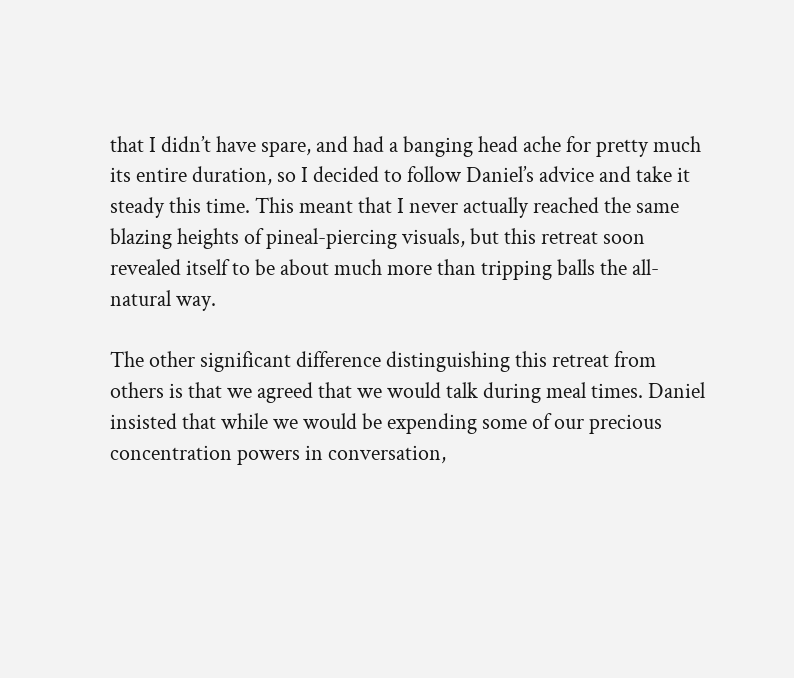that I didn’t have spare, and had a banging head ache for pretty much its entire duration, so I decided to follow Daniel’s advice and take it steady this time. This meant that I never actually reached the same blazing heights of pineal-piercing visuals, but this retreat soon revealed itself to be about much more than tripping balls the all-natural way.

The other significant difference distinguishing this retreat from others is that we agreed that we would talk during meal times. Daniel insisted that while we would be expending some of our precious concentration powers in conversation,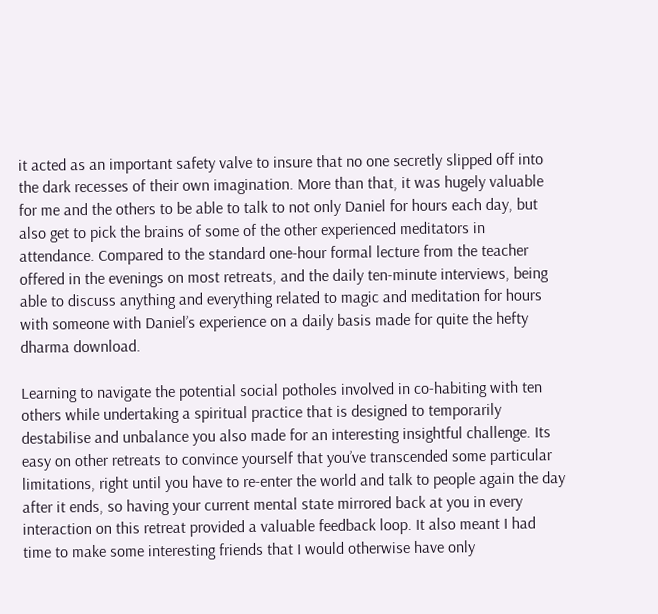it acted as an important safety valve to insure that no one secretly slipped off into the dark recesses of their own imagination. More than that, it was hugely valuable for me and the others to be able to talk to not only Daniel for hours each day, but also get to pick the brains of some of the other experienced meditators in attendance. Compared to the standard one-hour formal lecture from the teacher offered in the evenings on most retreats, and the daily ten-minute interviews, being able to discuss anything and everything related to magic and meditation for hours with someone with Daniel’s experience on a daily basis made for quite the hefty dharma download.

Learning to navigate the potential social potholes involved in co-habiting with ten others while undertaking a spiritual practice that is designed to temporarily destabilise and unbalance you also made for an interesting insightful challenge. Its easy on other retreats to convince yourself that you’ve transcended some particular limitations, right until you have to re-enter the world and talk to people again the day after it ends, so having your current mental state mirrored back at you in every interaction on this retreat provided a valuable feedback loop. It also meant I had time to make some interesting friends that I would otherwise have only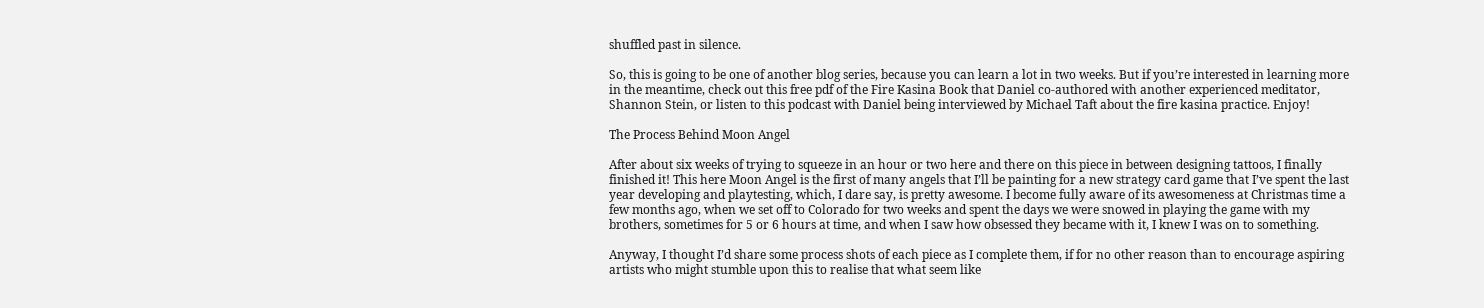shuffled past in silence.

So, this is going to be one of another blog series, because you can learn a lot in two weeks. But if you’re interested in learning more in the meantime, check out this free pdf of the Fire Kasina Book that Daniel co-authored with another experienced meditator, Shannon Stein, or listen to this podcast with Daniel being interviewed by Michael Taft about the fire kasina practice. Enjoy!

The Process Behind Moon Angel

After about six weeks of trying to squeeze in an hour or two here and there on this piece in between designing tattoos, I finally finished it! This here Moon Angel is the first of many angels that I’ll be painting for a new strategy card game that I’ve spent the last year developing and playtesting, which, I dare say, is pretty awesome. I become fully aware of its awesomeness at Christmas time a few months ago, when we set off to Colorado for two weeks and spent the days we were snowed in playing the game with my brothers, sometimes for 5 or 6 hours at time, and when I saw how obsessed they became with it, I knew I was on to something.

Anyway, I thought I’d share some process shots of each piece as I complete them, if for no other reason than to encourage aspiring artists who might stumble upon this to realise that what seem like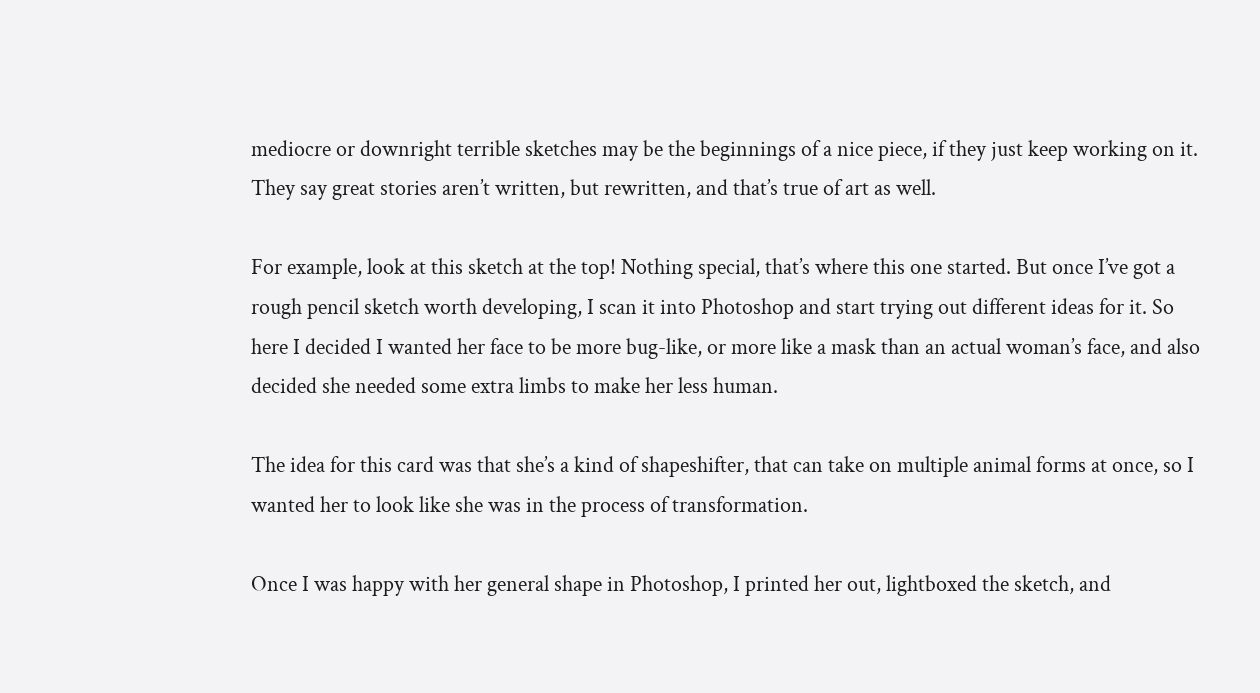mediocre or downright terrible sketches may be the beginnings of a nice piece, if they just keep working on it. They say great stories aren’t written, but rewritten, and that’s true of art as well.

For example, look at this sketch at the top! Nothing special, that’s where this one started. But once I’ve got a rough pencil sketch worth developing, I scan it into Photoshop and start trying out different ideas for it. So here I decided I wanted her face to be more bug-like, or more like a mask than an actual woman’s face, and also decided she needed some extra limbs to make her less human.

The idea for this card was that she’s a kind of shapeshifter, that can take on multiple animal forms at once, so I wanted her to look like she was in the process of transformation.

Once I was happy with her general shape in Photoshop, I printed her out, lightboxed the sketch, and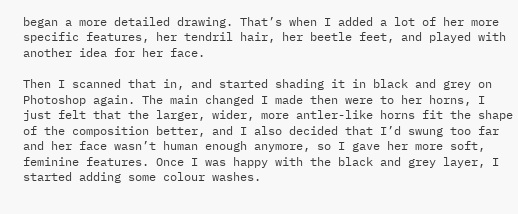began a more detailed drawing. That’s when I added a lot of her more specific features, her tendril hair, her beetle feet, and played with another idea for her face.

Then I scanned that in, and started shading it in black and grey on Photoshop again. The main changed I made then were to her horns, I just felt that the larger, wider, more antler-like horns fit the shape of the composition better, and I also decided that I’d swung too far and her face wasn’t human enough anymore, so I gave her more soft, feminine features. Once I was happy with the black and grey layer, I started adding some colour washes.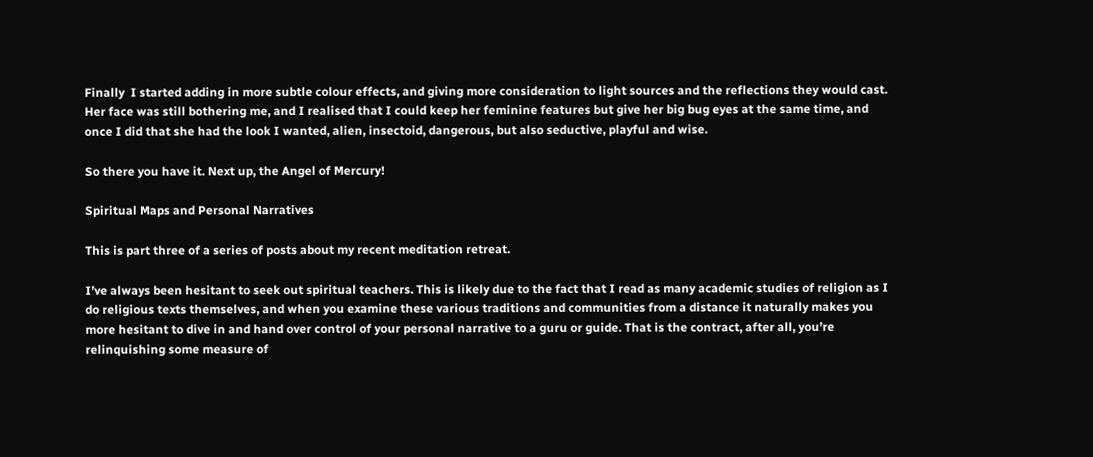Finally  I started adding in more subtle colour effects, and giving more consideration to light sources and the reflections they would cast. Her face was still bothering me, and I realised that I could keep her feminine features but give her big bug eyes at the same time, and once I did that she had the look I wanted, alien, insectoid, dangerous, but also seductive, playful and wise.

So there you have it. Next up, the Angel of Mercury!

Spiritual Maps and Personal Narratives

This is part three of a series of posts about my recent meditation retreat.

I’ve always been hesitant to seek out spiritual teachers. This is likely due to the fact that I read as many academic studies of religion as I do religious texts themselves, and when you examine these various traditions and communities from a distance it naturally makes you more hesitant to dive in and hand over control of your personal narrative to a guru or guide. That is the contract, after all, you’re relinquishing some measure of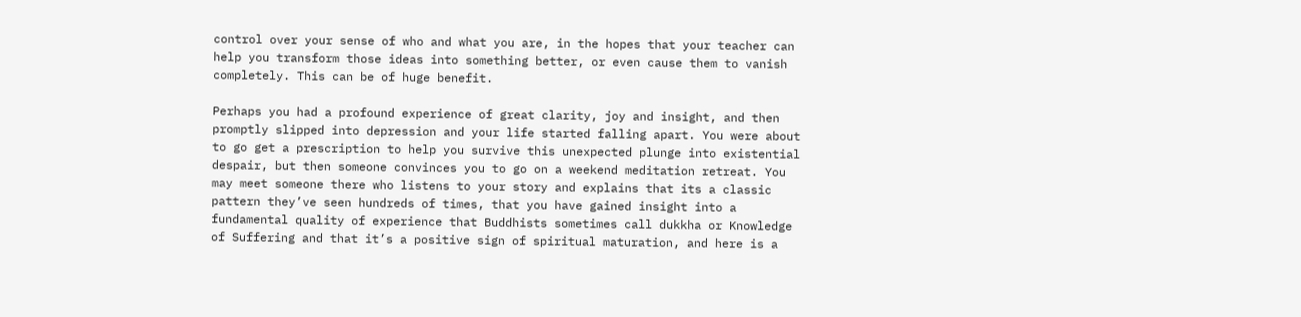control over your sense of who and what you are, in the hopes that your teacher can help you transform those ideas into something better, or even cause them to vanish completely. This can be of huge benefit.

Perhaps you had a profound experience of great clarity, joy and insight, and then promptly slipped into depression and your life started falling apart. You were about to go get a prescription to help you survive this unexpected plunge into existential despair, but then someone convinces you to go on a weekend meditation retreat. You may meet someone there who listens to your story and explains that its a classic pattern they’ve seen hundreds of times, that you have gained insight into a fundamental quality of experience that Buddhists sometimes call dukkha or Knowledge of Suffering and that it’s a positive sign of spiritual maturation, and here is a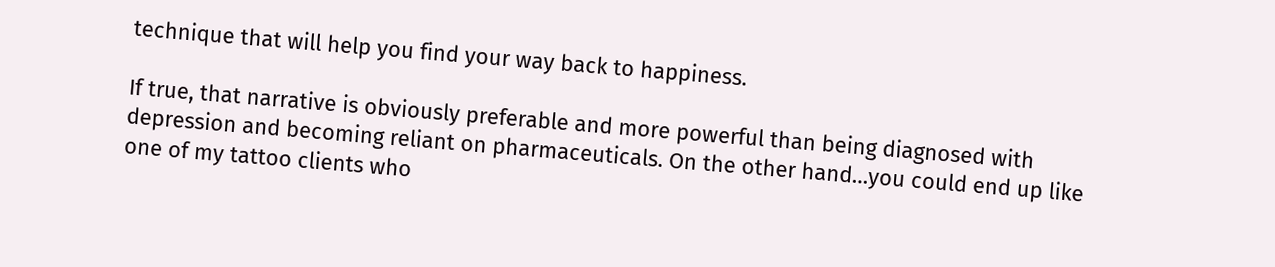technique that will help you find your way back to happiness.

If true, that narrative is obviously preferable and more powerful than being diagnosed with depression and becoming reliant on pharmaceuticals. On the other hand…you could end up like one of my tattoo clients who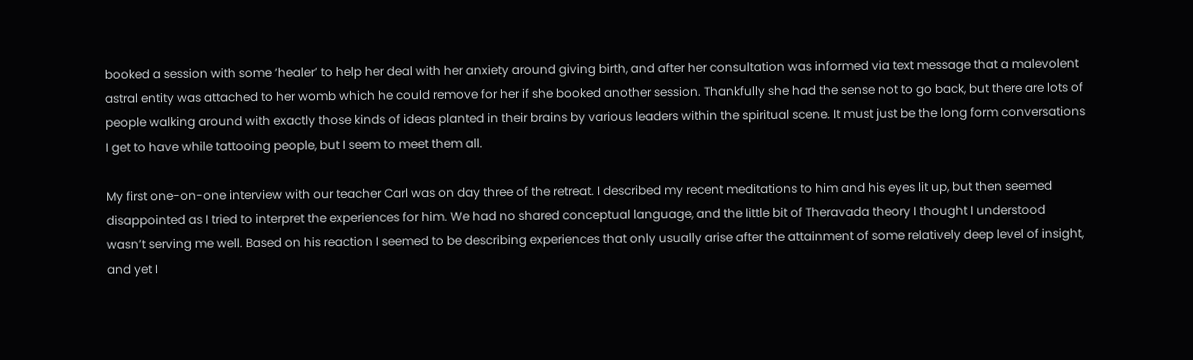booked a session with some ‘healer’ to help her deal with her anxiety around giving birth, and after her consultation was informed via text message that a malevolent astral entity was attached to her womb which he could remove for her if she booked another session. Thankfully she had the sense not to go back, but there are lots of people walking around with exactly those kinds of ideas planted in their brains by various leaders within the spiritual scene. It must just be the long form conversations I get to have while tattooing people, but I seem to meet them all.

My first one-on-one interview with our teacher Carl was on day three of the retreat. I described my recent meditations to him and his eyes lit up, but then seemed disappointed as I tried to interpret the experiences for him. We had no shared conceptual language, and the little bit of Theravada theory I thought I understood wasn’t serving me well. Based on his reaction I seemed to be describing experiences that only usually arise after the attainment of some relatively deep level of insight, and yet I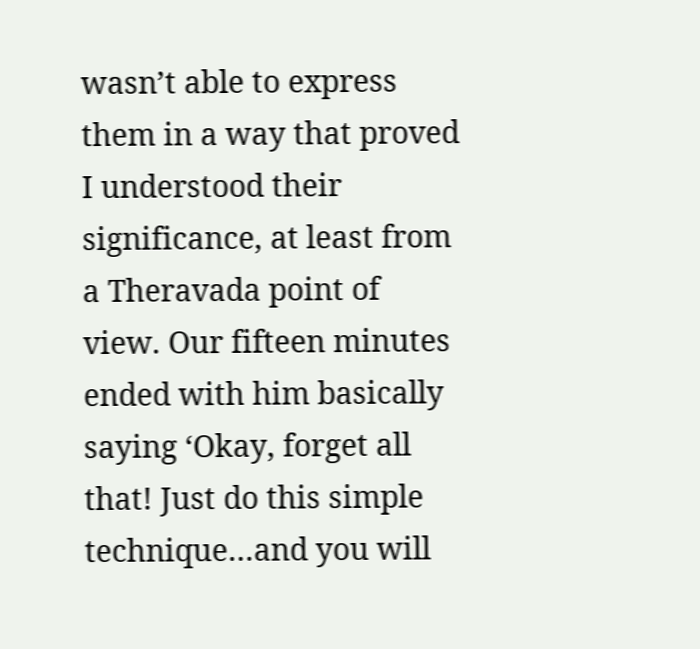wasn’t able to express them in a way that proved I understood their significance, at least from a Theravada point of view. Our fifteen minutes ended with him basically saying ‘Okay, forget all that! Just do this simple technique…and you will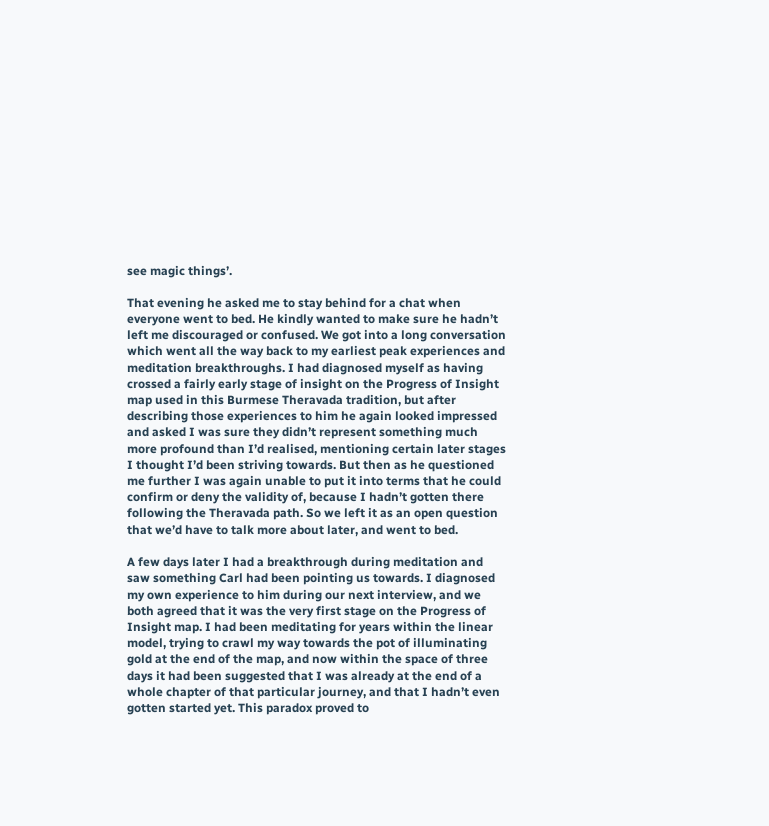see magic things’.

That evening he asked me to stay behind for a chat when everyone went to bed. He kindly wanted to make sure he hadn’t left me discouraged or confused. We got into a long conversation which went all the way back to my earliest peak experiences and meditation breakthroughs. I had diagnosed myself as having crossed a fairly early stage of insight on the Progress of Insight map used in this Burmese Theravada tradition, but after describing those experiences to him he again looked impressed and asked I was sure they didn’t represent something much more profound than I’d realised, mentioning certain later stages I thought I’d been striving towards. But then as he questioned me further I was again unable to put it into terms that he could confirm or deny the validity of, because I hadn’t gotten there following the Theravada path. So we left it as an open question that we’d have to talk more about later, and went to bed.

A few days later I had a breakthrough during meditation and saw something Carl had been pointing us towards. I diagnosed my own experience to him during our next interview, and we both agreed that it was the very first stage on the Progress of Insight map. I had been meditating for years within the linear model, trying to crawl my way towards the pot of illuminating gold at the end of the map, and now within the space of three days it had been suggested that I was already at the end of a whole chapter of that particular journey, and that I hadn’t even gotten started yet. This paradox proved to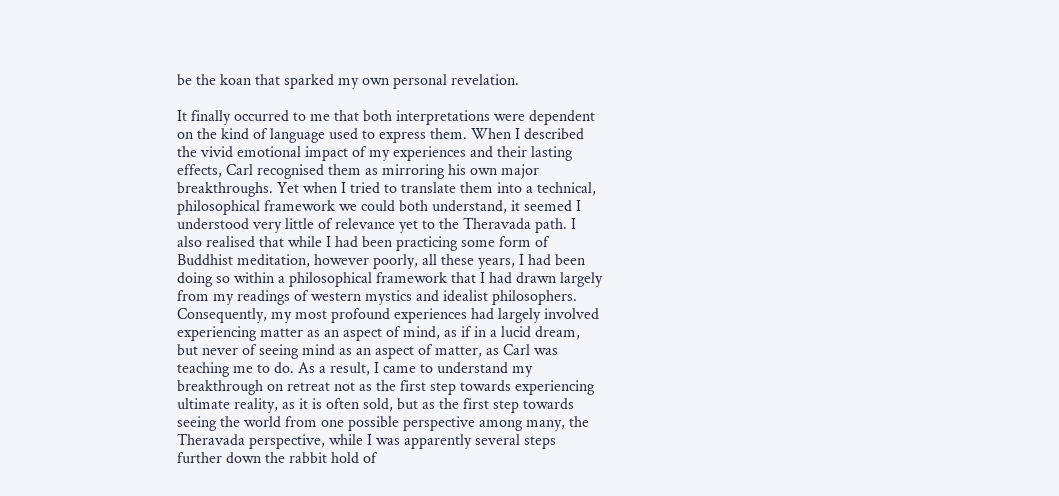be the koan that sparked my own personal revelation.

It finally occurred to me that both interpretations were dependent on the kind of language used to express them. When I described the vivid emotional impact of my experiences and their lasting effects, Carl recognised them as mirroring his own major breakthroughs. Yet when I tried to translate them into a technical, philosophical framework we could both understand, it seemed I understood very little of relevance yet to the Theravada path. I also realised that while I had been practicing some form of Buddhist meditation, however poorly, all these years, I had been doing so within a philosophical framework that I had drawn largely from my readings of western mystics and idealist philosophers. Consequently, my most profound experiences had largely involved experiencing matter as an aspect of mind, as if in a lucid dream, but never of seeing mind as an aspect of matter, as Carl was teaching me to do. As a result, I came to understand my breakthrough on retreat not as the first step towards experiencing ultimate reality, as it is often sold, but as the first step towards seeing the world from one possible perspective among many, the Theravada perspective, while I was apparently several steps further down the rabbit hold of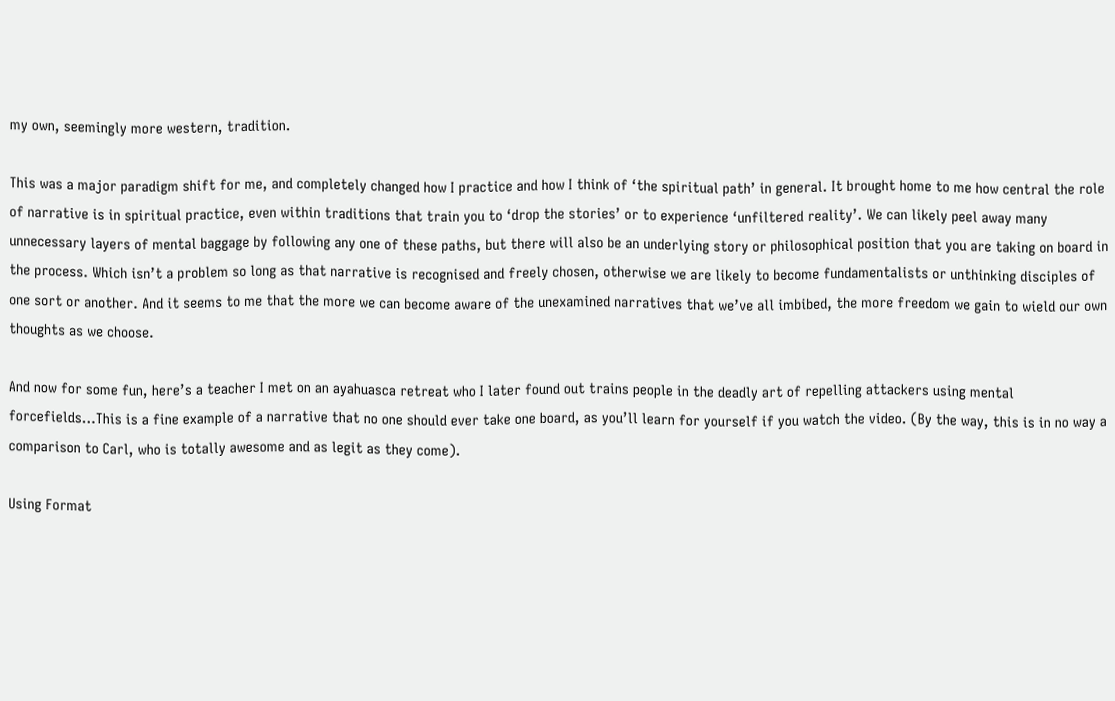my own, seemingly more western, tradition.

This was a major paradigm shift for me, and completely changed how I practice and how I think of ‘the spiritual path’ in general. It brought home to me how central the role of narrative is in spiritual practice, even within traditions that train you to ‘drop the stories’ or to experience ‘unfiltered reality’. We can likely peel away many unnecessary layers of mental baggage by following any one of these paths, but there will also be an underlying story or philosophical position that you are taking on board in the process. Which isn’t a problem so long as that narrative is recognised and freely chosen, otherwise we are likely to become fundamentalists or unthinking disciples of one sort or another. And it seems to me that the more we can become aware of the unexamined narratives that we’ve all imbibed, the more freedom we gain to wield our own thoughts as we choose.

And now for some fun, here’s a teacher I met on an ayahuasca retreat who I later found out trains people in the deadly art of repelling attackers using mental forcefields…This is a fine example of a narrative that no one should ever take one board, as you’ll learn for yourself if you watch the video. (By the way, this is in no way a comparison to Carl, who is totally awesome and as legit as they come).

Using Format